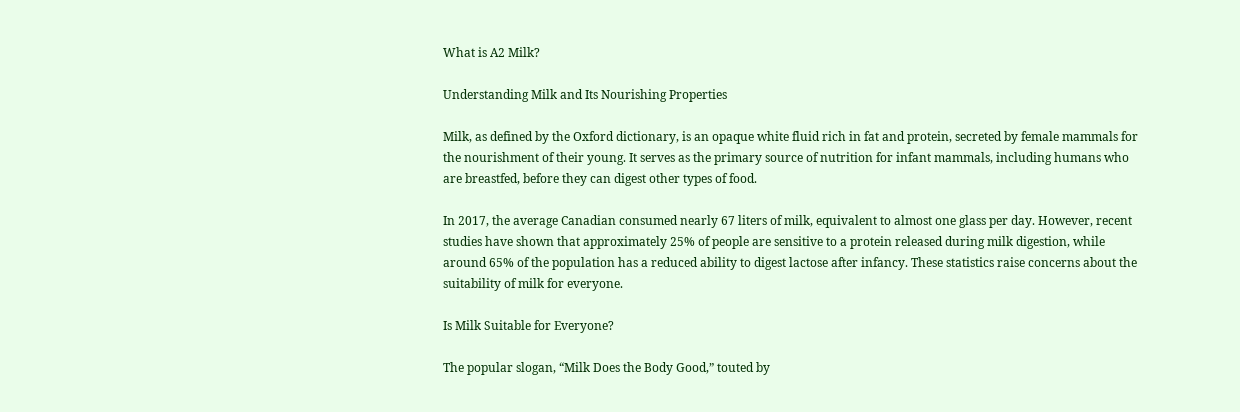What is A2 Milk?

Understanding Milk and Its Nourishing Properties

Milk, as defined by the Oxford dictionary, is an opaque white fluid rich in fat and protein, secreted by female mammals for the nourishment of their young. It serves as the primary source of nutrition for infant mammals, including humans who are breastfed, before they can digest other types of food.

In 2017, the average Canadian consumed nearly 67 liters of milk, equivalent to almost one glass per day. However, recent studies have shown that approximately 25% of people are sensitive to a protein released during milk digestion, while around 65% of the population has a reduced ability to digest lactose after infancy. These statistics raise concerns about the suitability of milk for everyone.

Is Milk Suitable for Everyone?

The popular slogan, “Milk Does the Body Good,” touted by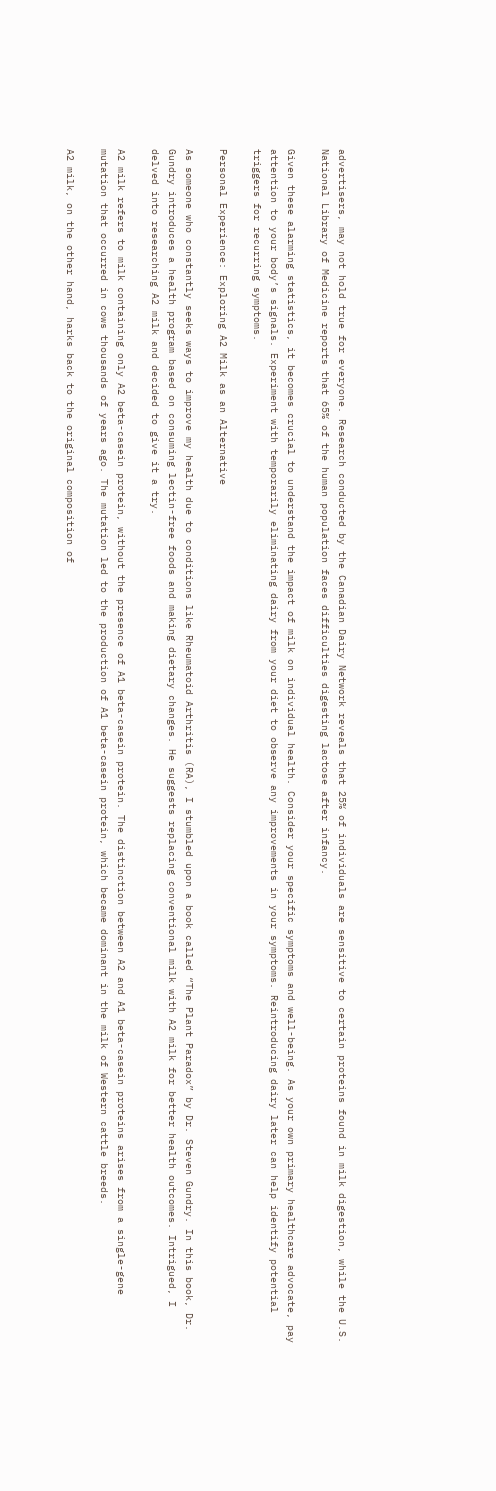advertisers, may not hold true for everyone. Research conducted by the Canadian Dairy Network reveals that 25% of individuals are sensitive to certain proteins found in milk digestion, while the U.S. National Library of Medicine reports that 65% of the human population faces difficulties digesting lactose after infancy.

Given these alarming statistics, it becomes crucial to understand the impact of milk on individual health. Consider your specific symptoms and well-being. As your own primary healthcare advocate, pay attention to your body’s signals. Experiment with temporarily eliminating dairy from your diet to observe any improvements in your symptoms. Reintroducing dairy later can help identify potential triggers for recurring symptoms.

Personal Experience: Exploring A2 Milk as an Alternative

As someone who constantly seeks ways to improve my health due to conditions like Rheumatoid Arthritis (RA), I stumbled upon a book called “The Plant Paradox” by Dr. Steven Gundry. In this book, Dr. Gundry introduces a health program based on consuming lectin-free foods and making dietary changes. He suggests replacing conventional milk with A2 milk for better health outcomes. Intrigued, I delved into researching A2 milk and decided to give it a try.

A2 milk refers to milk containing only A2 beta-casein protein, without the presence of A1 beta-casein protein. The distinction between A2 and A1 beta-casein proteins arises from a single-gene mutation that occurred in cows thousands of years ago. The mutation led to the production of A1 beta-casein protein, which became dominant in the milk of Western cattle breeds.

A2 milk, on the other hand, harks back to the original composition of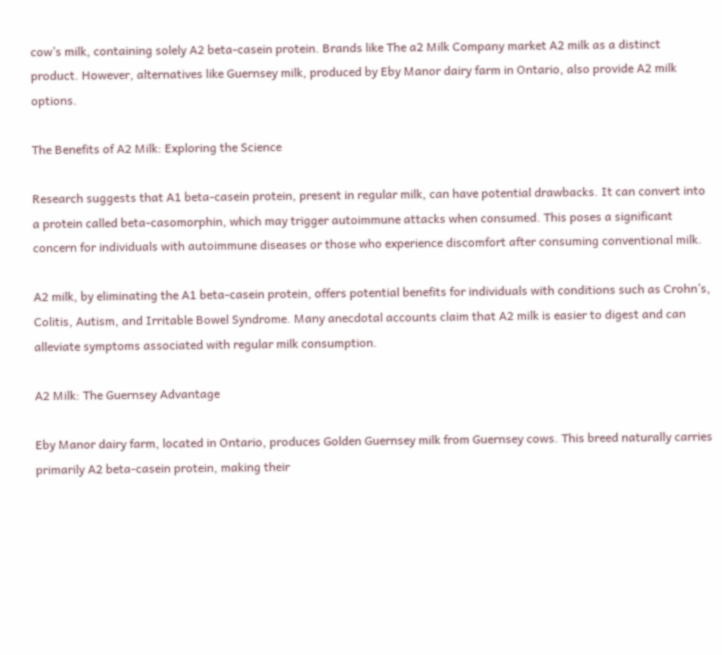cow’s milk, containing solely A2 beta-casein protein. Brands like The a2 Milk Company market A2 milk as a distinct product. However, alternatives like Guernsey milk, produced by Eby Manor dairy farm in Ontario, also provide A2 milk options.

The Benefits of A2 Milk: Exploring the Science

Research suggests that A1 beta-casein protein, present in regular milk, can have potential drawbacks. It can convert into a protein called beta-casomorphin, which may trigger autoimmune attacks when consumed. This poses a significant concern for individuals with autoimmune diseases or those who experience discomfort after consuming conventional milk.

A2 milk, by eliminating the A1 beta-casein protein, offers potential benefits for individuals with conditions such as Crohn’s, Colitis, Autism, and Irritable Bowel Syndrome. Many anecdotal accounts claim that A2 milk is easier to digest and can alleviate symptoms associated with regular milk consumption.

A2 Milk: The Guernsey Advantage

Eby Manor dairy farm, located in Ontario, produces Golden Guernsey milk from Guernsey cows. This breed naturally carries primarily A2 beta-casein protein, making their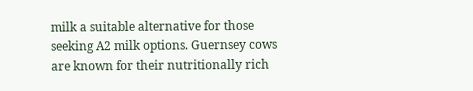milk a suitable alternative for those seeking A2 milk options. Guernsey cows are known for their nutritionally rich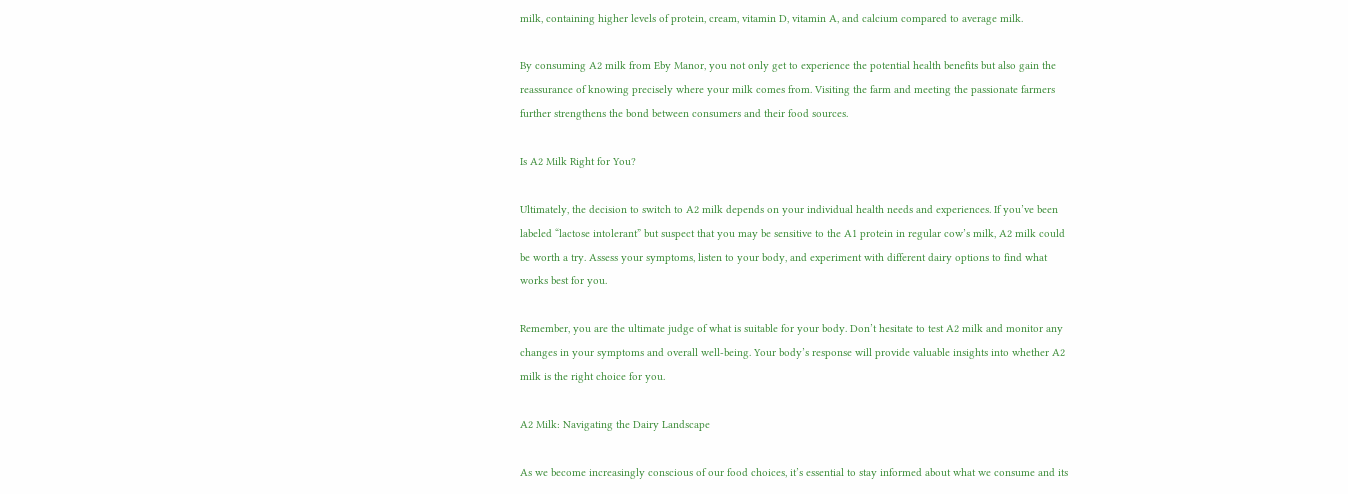milk, containing higher levels of protein, cream, vitamin D, vitamin A, and calcium compared to average milk.

By consuming A2 milk from Eby Manor, you not only get to experience the potential health benefits but also gain the reassurance of knowing precisely where your milk comes from. Visiting the farm and meeting the passionate farmers further strengthens the bond between consumers and their food sources.

Is A2 Milk Right for You?

Ultimately, the decision to switch to A2 milk depends on your individual health needs and experiences. If you’ve been labeled “lactose intolerant” but suspect that you may be sensitive to the A1 protein in regular cow’s milk, A2 milk could be worth a try. Assess your symptoms, listen to your body, and experiment with different dairy options to find what works best for you.

Remember, you are the ultimate judge of what is suitable for your body. Don’t hesitate to test A2 milk and monitor any changes in your symptoms and overall well-being. Your body’s response will provide valuable insights into whether A2 milk is the right choice for you.

A2 Milk: Navigating the Dairy Landscape

As we become increasingly conscious of our food choices, it’s essential to stay informed about what we consume and its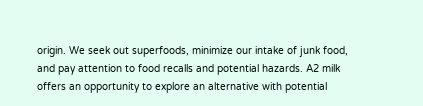origin. We seek out superfoods, minimize our intake of junk food, and pay attention to food recalls and potential hazards. A2 milk offers an opportunity to explore an alternative with potential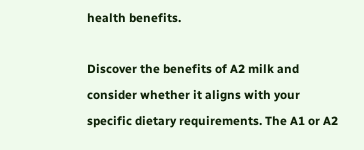health benefits.

Discover the benefits of A2 milk and consider whether it aligns with your specific dietary requirements. The A1 or A2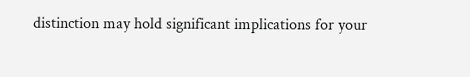distinction may hold significant implications for your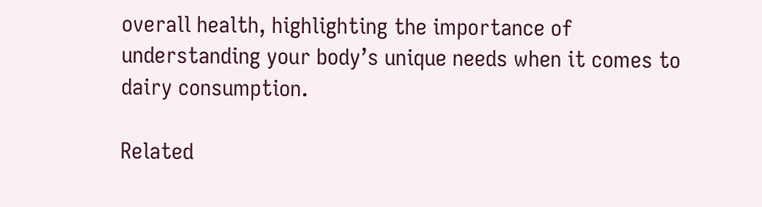overall health, highlighting the importance of understanding your body’s unique needs when it comes to dairy consumption.

Related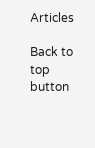Articles

Back to top button